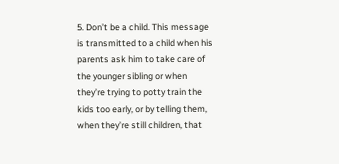5. Don’t be a child. This message is transmitted to a child when his parents ask him to take care of the younger sibling or when they’re trying to potty train the kids too early, or by telling them, when they’re still children, that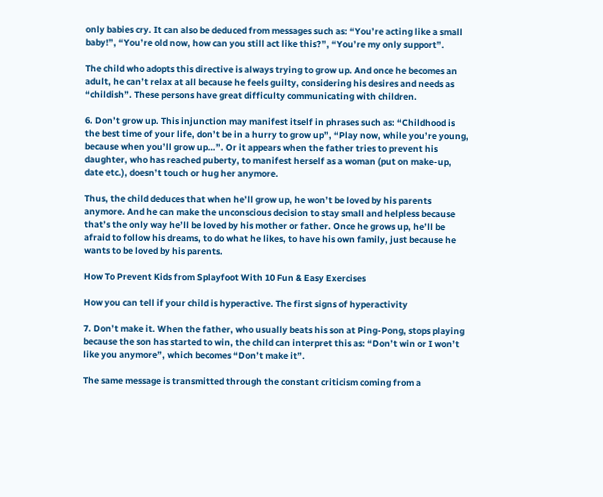only babies cry. It can also be deduced from messages such as: “You’re acting like a small baby!”, “You’re old now, how can you still act like this?”, “You’re my only support”.

The child who adopts this directive is always trying to grow up. And once he becomes an adult, he can’t relax at all because he feels guilty, considering his desires and needs as “childish”. These persons have great difficulty communicating with children.

6. Don’t grow up. This injunction may manifest itself in phrases such as: “Childhood is the best time of your life, don’t be in a hurry to grow up”, “Play now, while you’re young, because when you’ll grow up…”. Or it appears when the father tries to prevent his daughter, who has reached puberty, to manifest herself as a woman (put on make-up, date etc.), doesn’t touch or hug her anymore.

Thus, the child deduces that when he’ll grow up, he won’t be loved by his parents anymore. And he can make the unconscious decision to stay small and helpless because that’s the only way he’ll be loved by his mother or father. Once he grows up, he’ll be afraid to follow his dreams, to do what he likes, to have his own family, just because he wants to be loved by his parents.

How To Prevent Kids from Splayfoot With 10 Fun & Easy Exercises

How you can tell if your child is hyperactive. The first signs of hyperactivity

7. Don’t make it. When the father, who usually beats his son at Ping-Pong, stops playing because the son has started to win, the child can interpret this as: “Don’t win or I won’t like you anymore”, which becomes “Don’t make it”.

The same message is transmitted through the constant criticism coming from a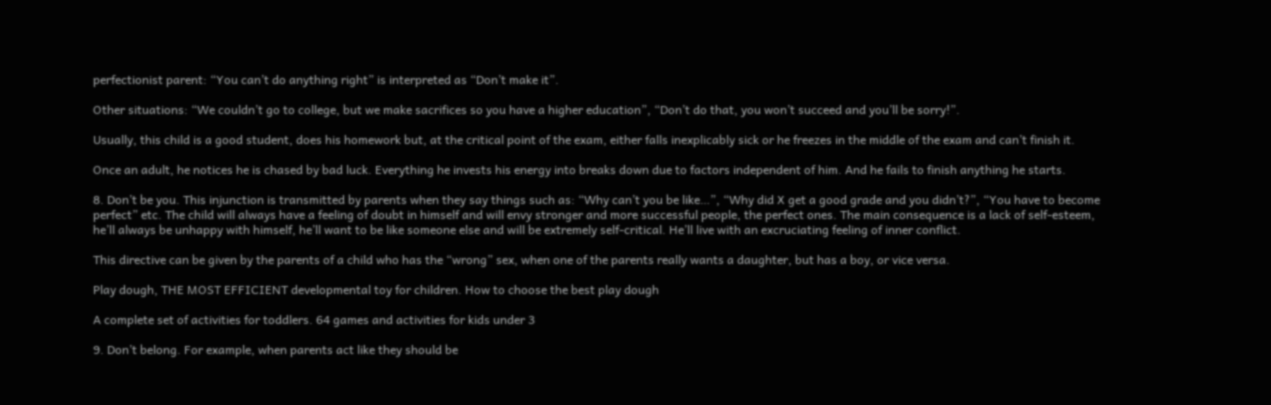perfectionist parent: “You can’t do anything right” is interpreted as “Don’t make it”.

Other situations: “We couldn’t go to college, but we make sacrifices so you have a higher education”, “Don’t do that, you won’t succeed and you’ll be sorry!”.

Usually, this child is a good student, does his homework but, at the critical point of the exam, either falls inexplicably sick or he freezes in the middle of the exam and can’t finish it.

Once an adult, he notices he is chased by bad luck. Everything he invests his energy into breaks down due to factors independent of him. And he fails to finish anything he starts.

8. Don’t be you. This injunction is transmitted by parents when they say things such as: “Why can’t you be like…”, “Why did X get a good grade and you didn’t?”, “You have to become perfect” etc. The child will always have a feeling of doubt in himself and will envy stronger and more successful people, the perfect ones. The main consequence is a lack of self-esteem, he’ll always be unhappy with himself, he’ll want to be like someone else and will be extremely self-critical. He’ll live with an excruciating feeling of inner conflict.

This directive can be given by the parents of a child who has the “wrong” sex, when one of the parents really wants a daughter, but has a boy, or vice versa.

Play dough, THE MOST EFFICIENT developmental toy for children. How to choose the best play dough

A complete set of activities for toddlers. 64 games and activities for kids under 3

9. Don’t belong. For example, when parents act like they should be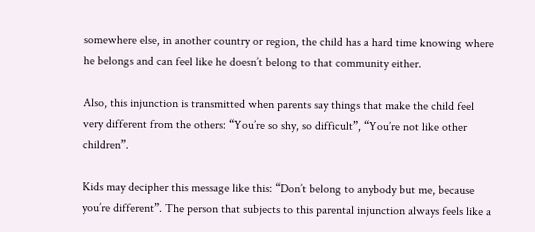somewhere else, in another country or region, the child has a hard time knowing where he belongs and can feel like he doesn’t belong to that community either.

Also, this injunction is transmitted when parents say things that make the child feel very different from the others: “You’re so shy, so difficult”, “You’re not like other children”.

Kids may decipher this message like this: “Don’t belong to anybody but me, because you’re different”. The person that subjects to this parental injunction always feels like a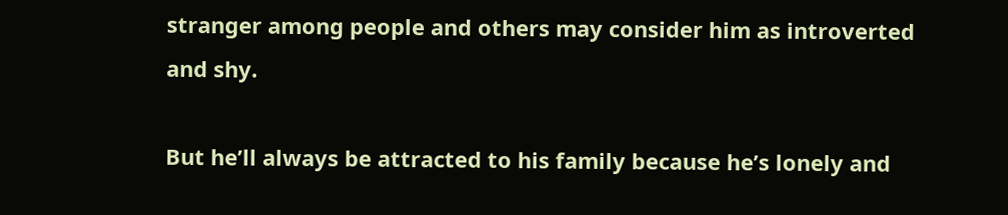stranger among people and others may consider him as introverted and shy.

But he’ll always be attracted to his family because he’s lonely and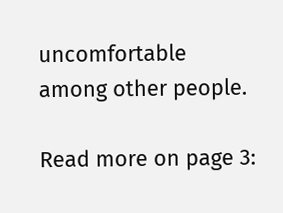uncomfortable among other people.

Read more on page 3: